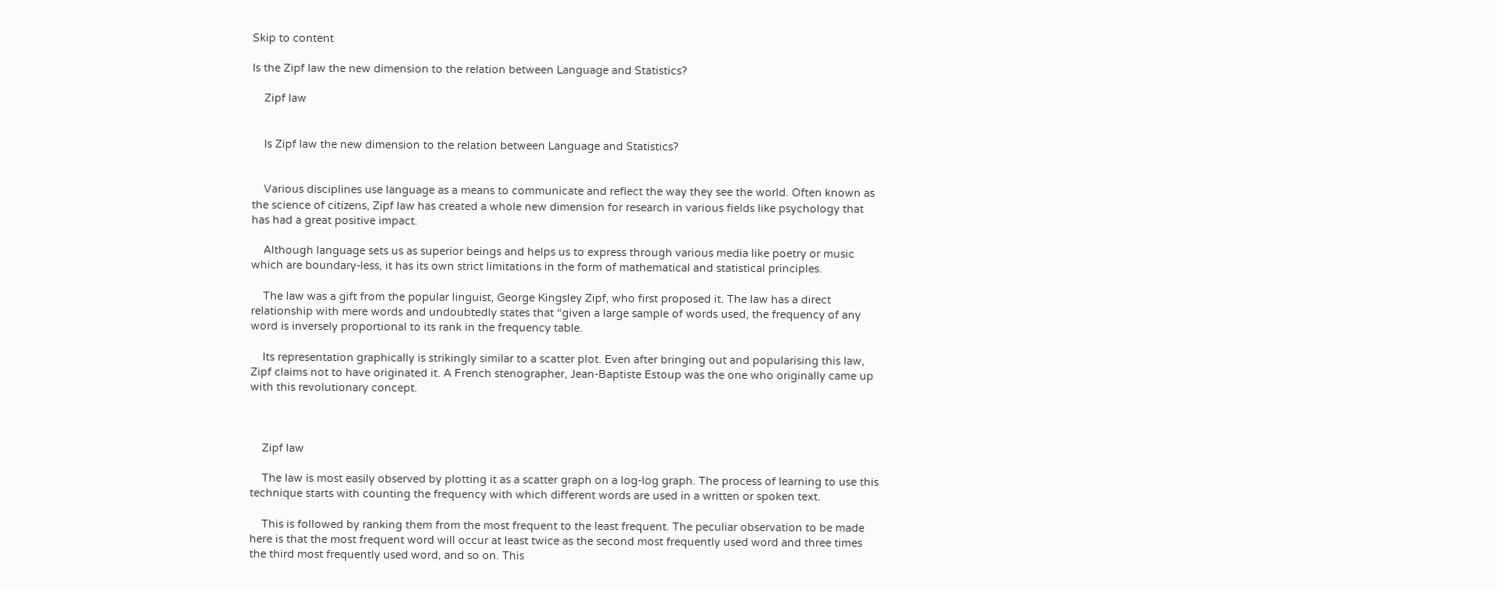Skip to content

Is the Zipf law the new dimension to the relation between Language and Statistics?

    Zipf law


    Is Zipf law the new dimension to the relation between Language and Statistics?


    Various disciplines use language as a means to communicate and reflect the way they see the world. Often known as the science of citizens, Zipf law has created a whole new dimension for research in various fields like psychology that has had a great positive impact.

    Although language sets us as superior beings and helps us to express through various media like poetry or music which are boundary-less, it has its own strict limitations in the form of mathematical and statistical principles.

    The law was a gift from the popular linguist, George Kingsley Zipf, who first proposed it. The law has a direct relationship with mere words and undoubtedly states that “given a large sample of words used, the frequency of any word is inversely proportional to its rank in the frequency table.

    Its representation graphically is strikingly similar to a scatter plot. Even after bringing out and popularising this law, Zipf claims not to have originated it. A French stenographer, Jean-Baptiste Estoup was the one who originally came up with this revolutionary concept.



    Zipf law

    The law is most easily observed by plotting it as a scatter graph on a log-log graph. The process of learning to use this technique starts with counting the frequency with which different words are used in a written or spoken text.

    This is followed by ranking them from the most frequent to the least frequent. The peculiar observation to be made here is that the most frequent word will occur at least twice as the second most frequently used word and three times the third most frequently used word, and so on. This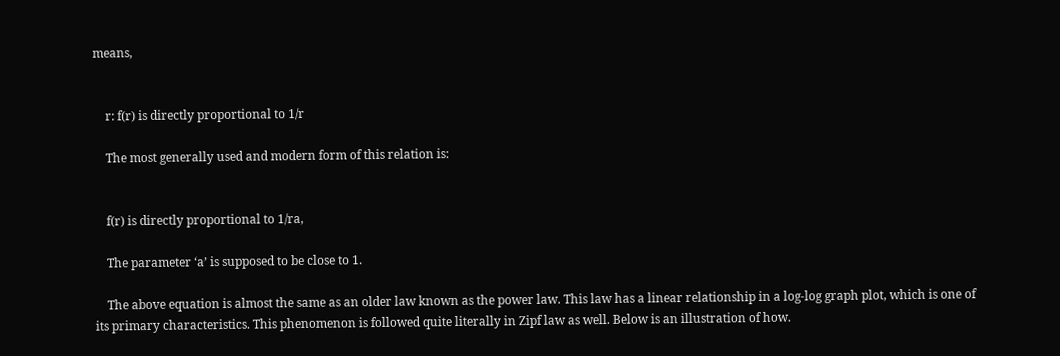means,


    r: f(r) is directly proportional to 1/r

    The most generally used and modern form of this relation is:


    f(r) is directly proportional to 1/ra,

    The parameter ‘a’ is supposed to be close to 1.

    The above equation is almost the same as an older law known as the power law. This law has a linear relationship in a log-log graph plot, which is one of its primary characteristics. This phenomenon is followed quite literally in Zipf law as well. Below is an illustration of how.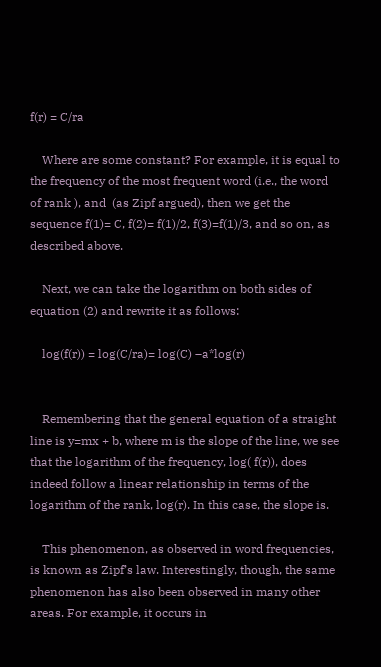f(r) = C/ra

    Where are some constant? For example, it is equal to the frequency of the most frequent word (i.e., the word of rank ), and  (as Zipf argued), then we get the sequence f(1)= C, f(2)= f(1)/2, f(3)=f(1)/3, and so on, as described above.

    Next, we can take the logarithm on both sides of equation (2) and rewrite it as follows:

    log(f(r)) = log(C/ra)= log(C) –a*log(r)


    Remembering that the general equation of a straight line is y=mx + b, where m is the slope of the line, we see that the logarithm of the frequency, log( f(r)), does indeed follow a linear relationship in terms of the logarithm of the rank, log(r). In this case, the slope is.

    This phenomenon, as observed in word frequencies, is known as Zipf’s law. Interestingly, though, the same phenomenon has also been observed in many other areas. For example, it occurs in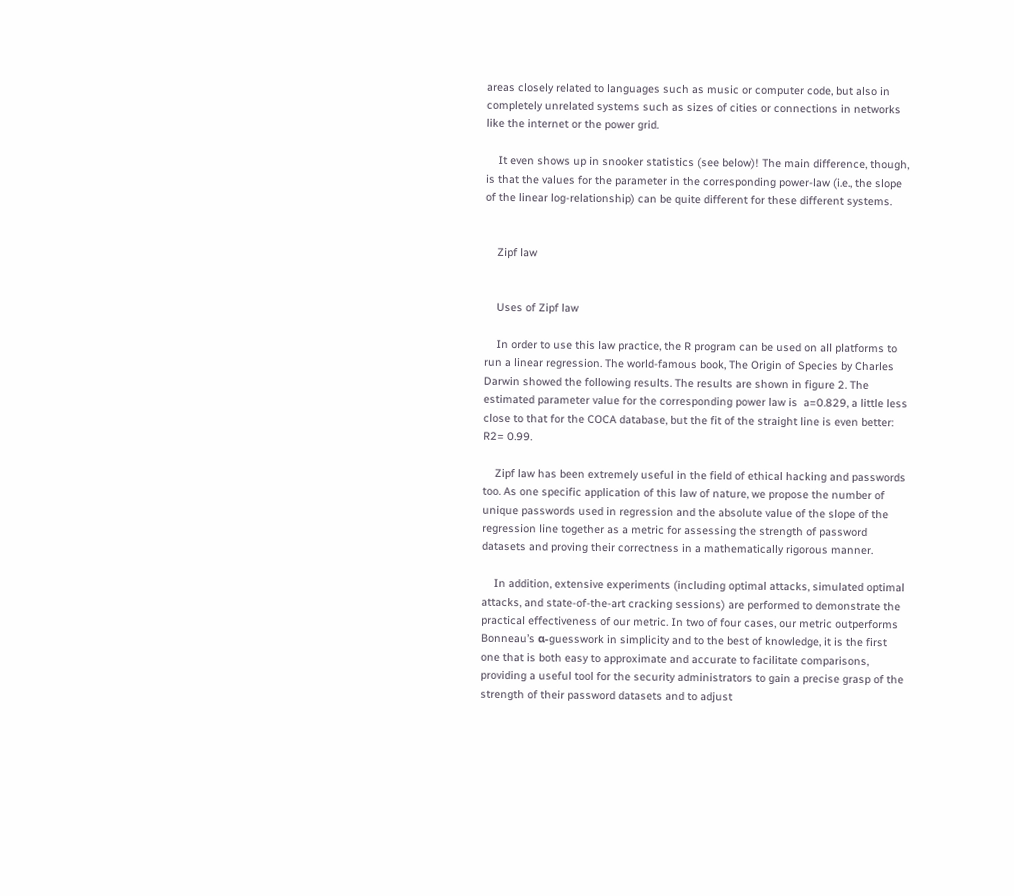areas closely related to languages such as music or computer code, but also in completely unrelated systems such as sizes of cities or connections in networks like the internet or the power grid.

    It even shows up in snooker statistics (see below)! The main difference, though, is that the values for the parameter in the corresponding power-law (i.e., the slope of the linear log-relationship) can be quite different for these different systems.


    Zipf law


    Uses of Zipf law

    In order to use this law practice, the R program can be used on all platforms to run a linear regression. The world-famous book, The Origin of Species by Charles Darwin showed the following results. The results are shown in figure 2. The estimated parameter value for the corresponding power law is  a=0.829, a little less close to that for the COCA database, but the fit of the straight line is even better: R2= 0.99.

    Zipf law has been extremely useful in the field of ethical hacking and passwords too. As one specific application of this law of nature, we propose the number of unique passwords used in regression and the absolute value of the slope of the regression line together as a metric for assessing the strength of password datasets and proving their correctness in a mathematically rigorous manner.

    In addition, extensive experiments (including optimal attacks, simulated optimal attacks, and state-of-the-art cracking sessions) are performed to demonstrate the practical effectiveness of our metric. In two of four cases, our metric outperforms Bonneau’s α-guesswork in simplicity and to the best of knowledge, it is the first one that is both easy to approximate and accurate to facilitate comparisons, providing a useful tool for the security administrators to gain a precise grasp of the strength of their password datasets and to adjust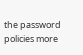the password policies more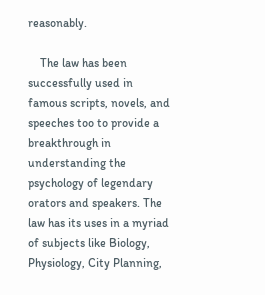reasonably.

    The law has been successfully used in famous scripts, novels, and speeches too to provide a breakthrough in understanding the psychology of legendary orators and speakers. The law has its uses in a myriad of subjects like Biology, Physiology, City Planning,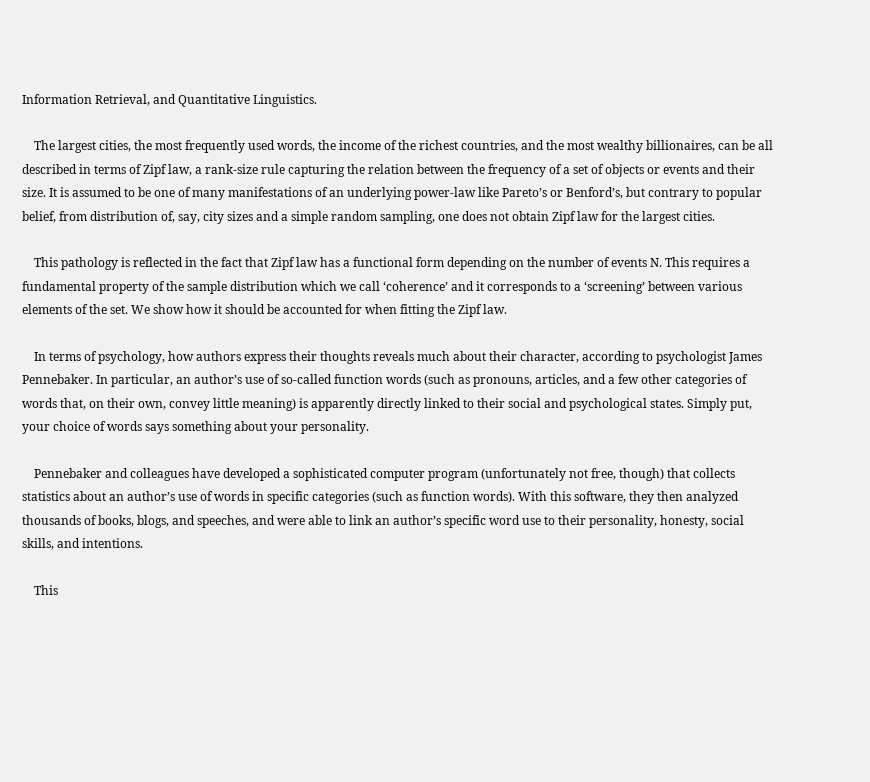Information Retrieval, and Quantitative Linguistics.

    The largest cities, the most frequently used words, the income of the richest countries, and the most wealthy billionaires, can be all described in terms of Zipf law, a rank-size rule capturing the relation between the frequency of a set of objects or events and their size. It is assumed to be one of many manifestations of an underlying power-law like Pareto’s or Benford’s, but contrary to popular belief, from distribution of, say, city sizes and a simple random sampling, one does not obtain Zipf law for the largest cities.

    This pathology is reflected in the fact that Zipf law has a functional form depending on the number of events N. This requires a fundamental property of the sample distribution which we call ‘coherence’ and it corresponds to a ‘screening’ between various elements of the set. We show how it should be accounted for when fitting the Zipf law.

    In terms of psychology, how authors express their thoughts reveals much about their character, according to psychologist James Pennebaker. In particular, an author’s use of so-called function words (such as pronouns, articles, and a few other categories of words that, on their own, convey little meaning) is apparently directly linked to their social and psychological states. Simply put, your choice of words says something about your personality.

    Pennebaker and colleagues have developed a sophisticated computer program (unfortunately not free, though) that collects statistics about an author’s use of words in specific categories (such as function words). With this software, they then analyzed thousands of books, blogs, and speeches, and were able to link an author’s specific word use to their personality, honesty, social skills, and intentions.

    This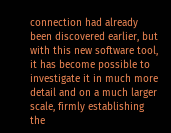connection had already been discovered earlier, but with this new software tool, it has become possible to investigate it in much more detail and on a much larger scale, firmly establishing the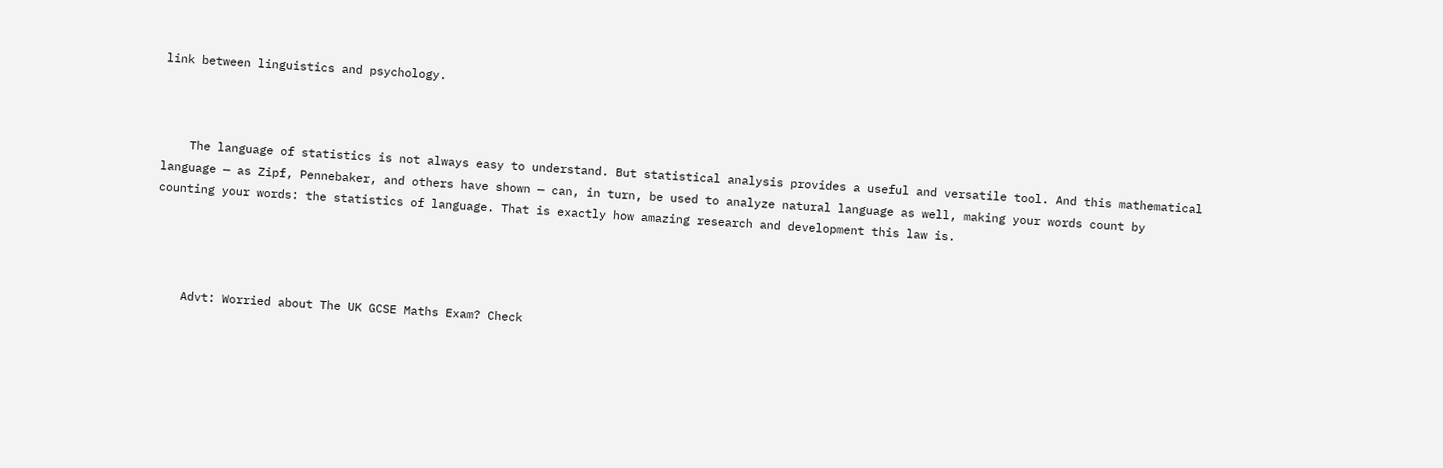link between linguistics and psychology.



    The language of statistics is not always easy to understand. But statistical analysis provides a useful and versatile tool. And this mathematical language — as Zipf, Pennebaker, and others have shown — can, in turn, be used to analyze natural language as well, making your words count by counting your words: the statistics of language. That is exactly how amazing research and development this law is.




    Advt: Worried about The UK GCSE Maths Exam? Check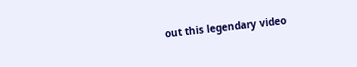out this legendary video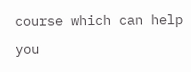course which can help you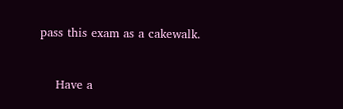pass this exam as a cakewalk.


    Have a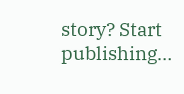story? Start publishing…